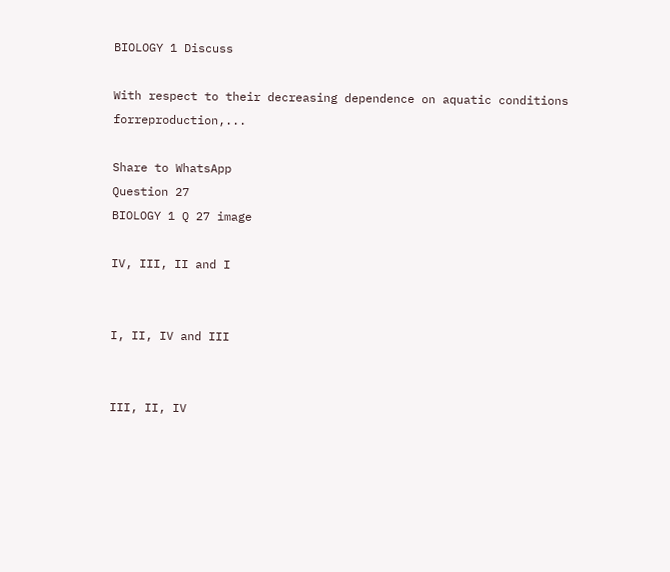BIOLOGY 1 Discuss

With respect to their decreasing dependence on aquatic conditions forreproduction,...

Share to WhatsApp
Question 27
BIOLOGY 1 Q 27 image

IV, III, II and I


I, II, IV and III


III, II, IV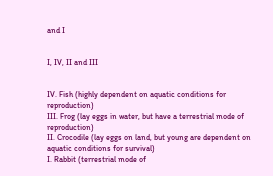and I


I, IV, II and III


IV. Fish (highly dependent on aquatic conditions for reproduction)
III. Frog (lay eggs in water, but have a terrestrial mode of reproduction)
II. Crocodile (lay eggs on land, but young are dependent on aquatic conditions for survival)
I. Rabbit (terrestrial mode of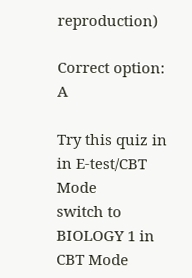reproduction)

Correct option: A

Try this quiz in in E-test/CBT Mode
switch to BIOLOGY 1 in CBT Mode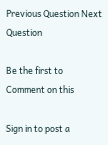Previous Question Next Question

Be the first to Comment on this

Sign in to post a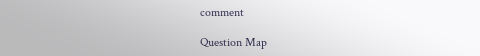comment

Question Map